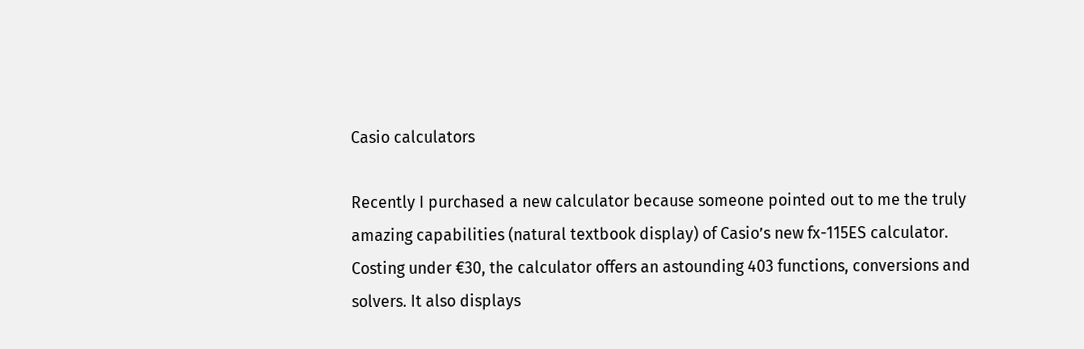Casio calculators

Recently I purchased a new calculator because someone pointed out to me the truly amazing capabilities (natural textbook display) of Casio’s new fx-115ES calculator. Costing under €30, the calculator offers an astounding 403 functions, conversions and solvers. It also displays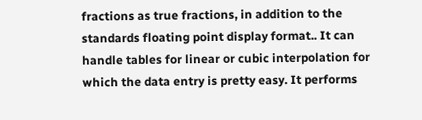fractions as true fractions, in addition to the standards floating point display format.. It can handle tables for linear or cubic interpolation for which the data entry is pretty easy. It performs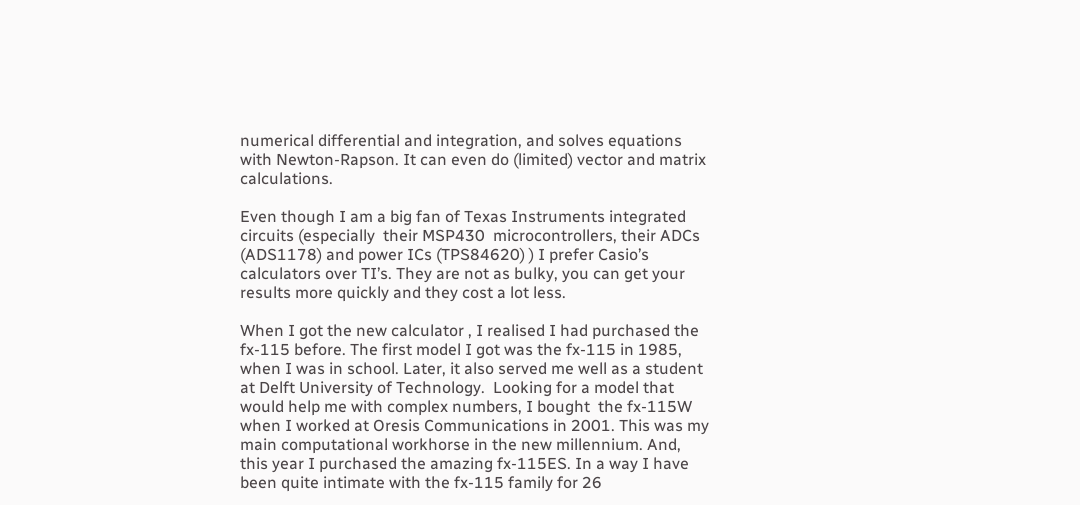numerical differential and integration, and solves equations with Newton-Rapson. It can even do (limited) vector and matrix calculations.

Even though I am a big fan of Texas Instruments integrated circuits (especially  their MSP430  microcontrollers, their ADCs (ADS1178) and power ICs (TPS84620) ) I prefer Casio’s calculators over TI’s. They are not as bulky, you can get your results more quickly and they cost a lot less.

When I got the new calculator , I realised I had purchased the fx-115 before. The first model I got was the fx-115 in 1985, when I was in school. Later, it also served me well as a student at Delft University of Technology.  Looking for a model that would help me with complex numbers, I bought  the fx-115W when I worked at Oresis Communications in 2001. This was my main computational workhorse in the new millennium. And, this year I purchased the amazing fx-115ES. In a way I have been quite intimate with the fx-115 family for 26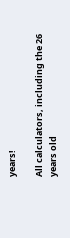years!

All calculators, including the 26 years old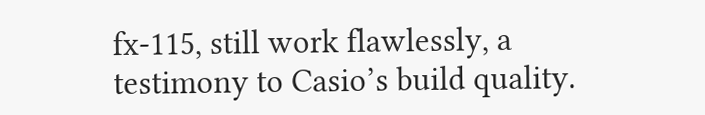fx-115, still work flawlessly, a testimony to Casio’s build quality.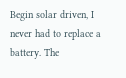Begin solar driven, I never had to replace a battery. The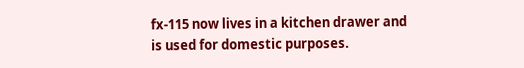fx-115 now lives in a kitchen drawer and is used for domestic purposes.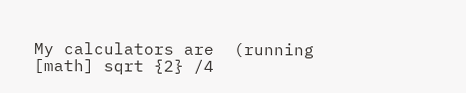My calculators are  (running [math] sqrt {2} /4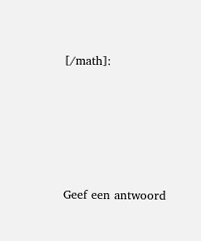[/math]:






Geef een antwoord